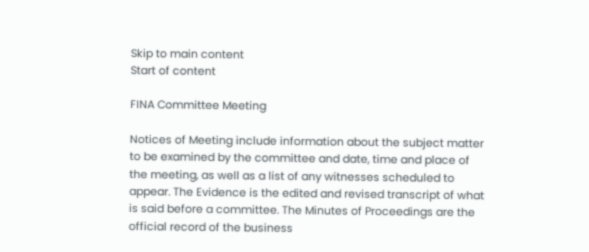Skip to main content
Start of content

FINA Committee Meeting

Notices of Meeting include information about the subject matter to be examined by the committee and date, time and place of the meeting, as well as a list of any witnesses scheduled to appear. The Evidence is the edited and revised transcript of what is said before a committee. The Minutes of Proceedings are the official record of the business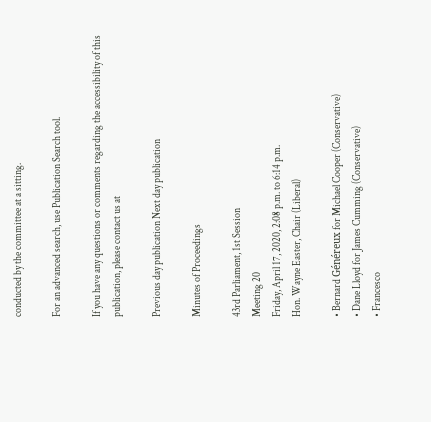conducted by the committee at a sitting.

For an advanced search, use Publication Search tool.

If you have any questions or comments regarding the accessibility of this publication, please contact us at

Previous day publication Next day publication

Minutes of Proceedings

43rd Parliament, 1st Session
Meeting 20
Friday, April 17, 2020, 2:08 p.m. to 6:14 p.m.
Hon. Wayne Easter, Chair (Liberal)

• Bernard Généreux for Michael Cooper (Conservative)
• Dane Lloyd for James Cumming (Conservative)
• Francesco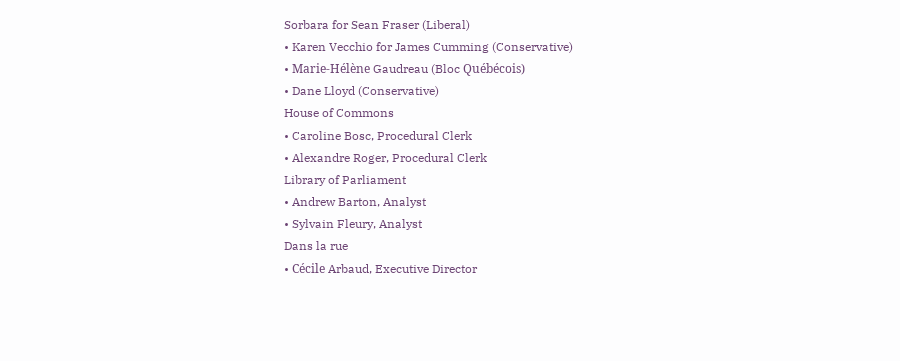Sorbara for Sean Fraser (Liberal)
• Karen Vecchio for James Cumming (Conservative)
• Marie-Hélène Gaudreau (Bloc Québécois)
• Dane Lloyd (Conservative)
House of Commons
• Caroline Bosc, Procedural Clerk
• Alexandre Roger, Procedural Clerk
Library of Parliament
• Andrew Barton, Analyst
• Sylvain Fleury, Analyst
Dans la rue
• Cécile Arbaud, Executive Director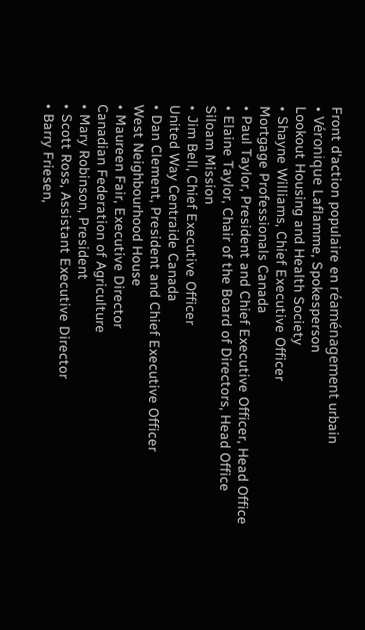Front d'action populaire en réaménagement urbain
• Véronique Laflamme, Spokesperson
Lookout Housing and Health Society
• Shayne Williams, Chief Executive Officer
Mortgage Professionals Canada
• Paul Taylor, President and Chief Executive Officer, Head Office
• Elaine Taylor, Chair of the Board of Directors, Head Office
Siloam Mission
• Jim Bell, Chief Executive Officer
United Way Centraide Canada
• Dan Clement, President and Chief Executive Officer
West Neighbourhood House
• Maureen Fair, Executive Director
Canadian Federation of Agriculture
• Mary Robinson, President
• Scott Ross, Assistant Executive Director
• Barry Friesen,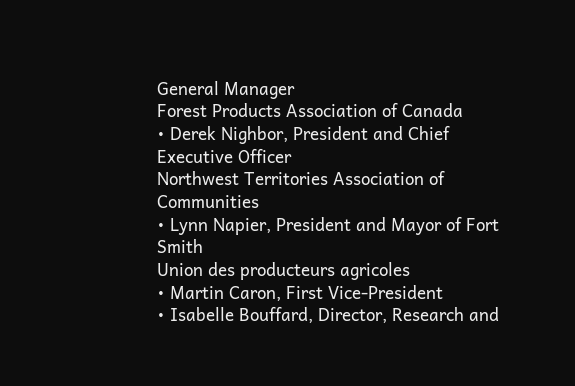General Manager
Forest Products Association of Canada
• Derek Nighbor, President and Chief Executive Officer
Northwest Territories Association of Communities
• Lynn Napier, President and Mayor of Fort Smith
Union des producteurs agricoles
• Martin Caron, First Vice-President
• Isabelle Bouffard, Director, Research and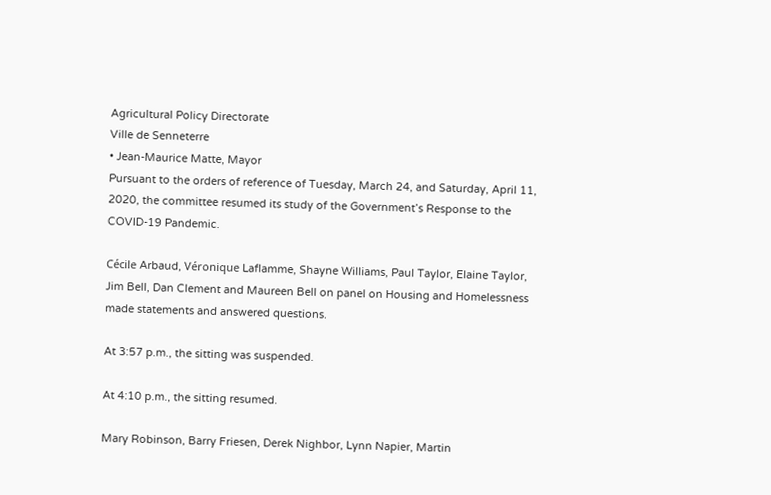Agricultural Policy Directorate
Ville de Senneterre
• Jean-Maurice Matte, Mayor
Pursuant to the orders of reference of Tuesday, March 24, and Saturday, April 11, 2020, the committee resumed its study of the Government’s Response to the COVID-19 Pandemic.

Cécile Arbaud, Véronique Laflamme, Shayne Williams, Paul Taylor, Elaine Taylor, Jim Bell, Dan Clement and Maureen Bell on panel on Housing and Homelessness made statements and answered questions.

At 3:57 p.m., the sitting was suspended.

At 4:10 p.m., the sitting resumed.

Mary Robinson, Barry Friesen, Derek Nighbor, Lynn Napier, Martin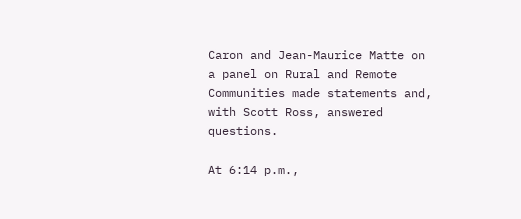Caron and Jean-Maurice Matte on a panel on Rural and Remote Communities made statements and, with Scott Ross, answered questions.

At 6:14 p.m.,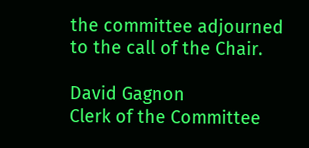the committee adjourned to the call of the Chair.

David Gagnon
Clerk of the Committee